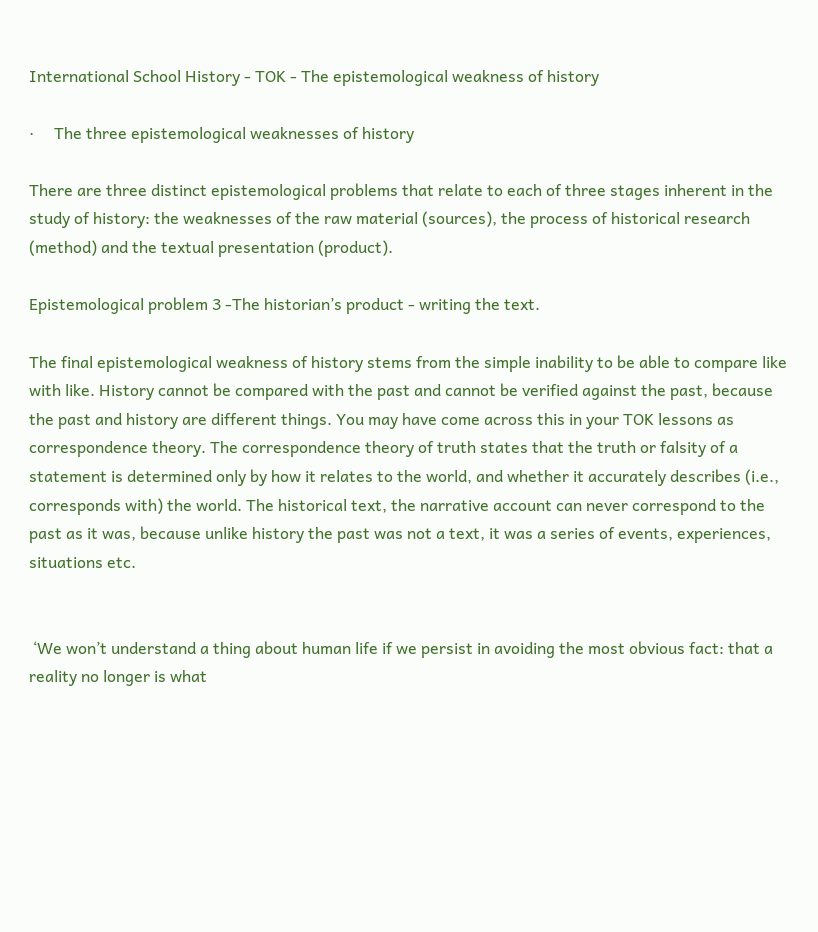International School History - TOK - The epistemological weakness of history

·     The three epistemological weaknesses of history

There are three distinct epistemological problems that relate to each of three stages inherent in the study of history: the weaknesses of the raw material (sources), the process of historical research (method) and the textual presentation (product).

Epistemological problem 3 -The historian’s product - writing the text.

The final epistemological weakness of history stems from the simple inability to be able to compare like with like. History cannot be compared with the past and cannot be verified against the past, because the past and history are different things. You may have come across this in your TOK lessons as correspondence theory. The correspondence theory of truth states that the truth or falsity of a statement is determined only by how it relates to the world, and whether it accurately describes (i.e., corresponds with) the world. The historical text, the narrative account can never correspond to the past as it was, because unlike history the past was not a text, it was a series of events, experiences, situations etc.


 ‘We won’t understand a thing about human life if we persist in avoiding the most obvious fact: that a reality no longer is what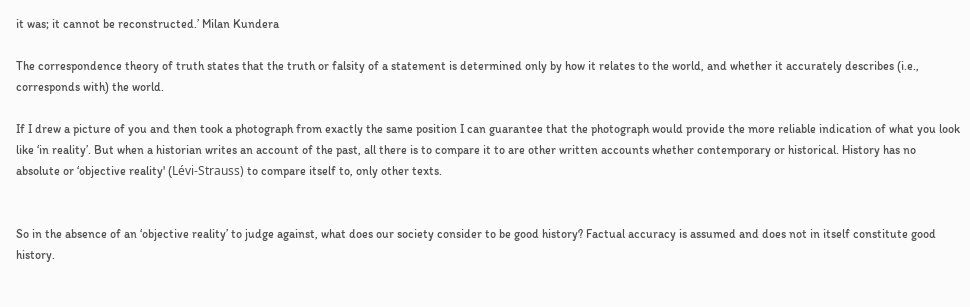it was; it cannot be reconstructed.’ Milan Kundera

The correspondence theory of truth states that the truth or falsity of a statement is determined only by how it relates to the world, and whether it accurately describes (i.e., corresponds with) the world.

If I drew a picture of you and then took a photograph from exactly the same position I can guarantee that the photograph would provide the more reliable indication of what you look like ‘in reality’. But when a historian writes an account of the past, all there is to compare it to are other written accounts whether contemporary or historical. History has no absolute or ‘objective reality' (Lévi-Strauss) to compare itself to, only other texts.


So in the absence of an ‘objective reality’ to judge against, what does our society consider to be good history? Factual accuracy is assumed and does not in itself constitute good history.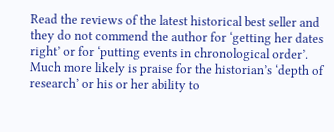Read the reviews of the latest historical best seller and they do not commend the author for ‘getting her dates right’ or for ‘putting events in chronological order’. Much more likely is praise for the historian’s ‘depth of research’ or his or her ability to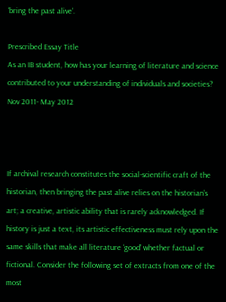‘bring the past alive’.

Prescribed Essay Title
As an IB student, how has your learning of literature and science contributed to your understanding of individuals and societies?
Nov 2011- May 2012



If archival research constitutes the social-scientific craft of the historian, then bringing the past alive relies on the historian’s art; a creative, artistic ability that is rarely acknowledged. If history is just a text, its artistic effectiveness must rely upon the same skills that make all literature ‘good’ whether factual or fictional. Consider the following set of extracts from one of the most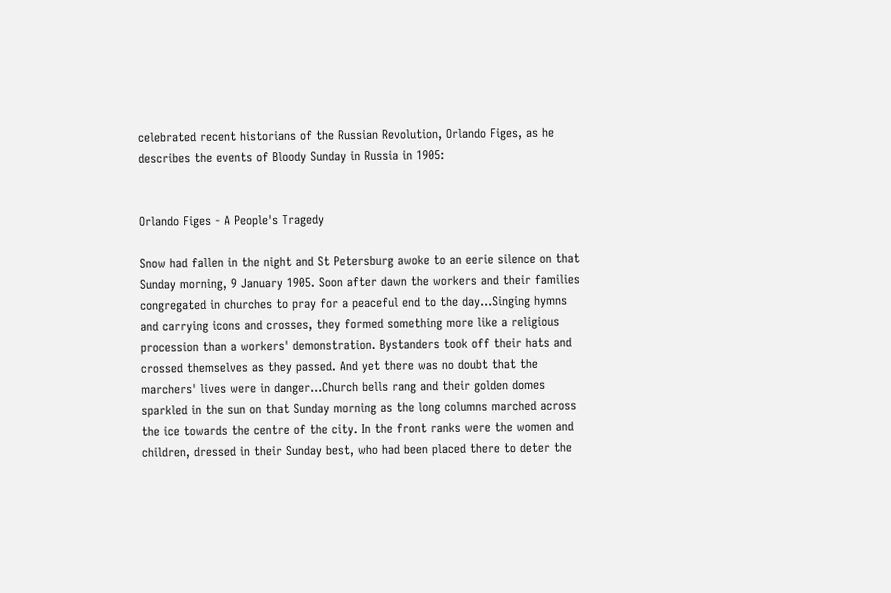celebrated recent historians of the Russian Revolution, Orlando Figes, as he describes the events of Bloody Sunday in Russia in 1905:


Orlando Figes - A People's Tragedy

Snow had fallen in the night and St Petersburg awoke to an eerie silence on that Sunday morning, 9 January 1905. Soon after dawn the workers and their families congregated in churches to pray for a peaceful end to the day…Singing hymns and carrying icons and crosses, they formed something more like a religious procession than a workers' demonstration. Bystanders took off their hats and crossed themselves as they passed. And yet there was no doubt that the marchers' lives were in danger…Church bells rang and their golden domes sparkled in the sun on that Sunday morning as the long columns marched across the ice towards the centre of the city. In the front ranks were the women and children, dressed in their Sunday best, who had been placed there to deter the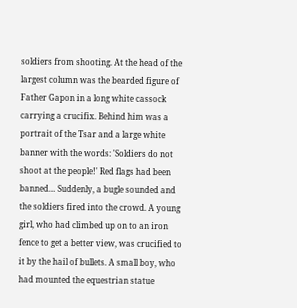soldiers from shooting. At the head of the largest column was the bearded figure of Father Gapon in a long white cassock carrying a crucifix. Behind him was a portrait of the Tsar and a large white banner with the words: 'Soldiers do not shoot at the people!' Red flags had been banned… Suddenly, a bugle sounded and the soldiers fired into the crowd. A young girl, who had climbed up on to an iron fence to get a better view, was crucified to it by the hail of bullets. A small boy, who had mounted the equestrian statue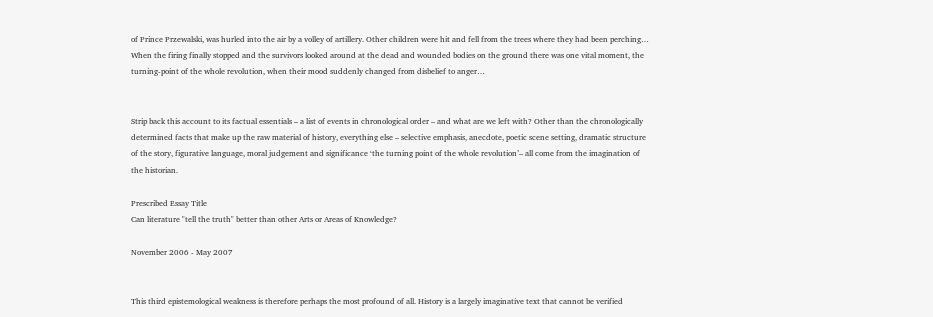of Prince Przewalski, was hurled into the air by a volley of artillery. Other children were hit and fell from the trees where they had been perching… When the firing finally stopped and the survivors looked around at the dead and wounded bodies on the ground there was one vital moment, the turning-point of the whole revolution, when their mood suddenly changed from disbelief to anger…


Strip back this account to its factual essentials – a list of events in chronological order – and what are we left with? Other than the chronologically determined facts that make up the raw material of history, everything else – selective emphasis, anecdote, poetic scene setting, dramatic structure of the story, figurative language, moral judgement and significance ‘the turning point of the whole revolution’– all come from the imagination of the historian.

Prescribed Essay Title
Can literature "tell the truth" better than other Arts or Areas of Knowledge?

November 2006 - May 2007


This third epistemological weakness is therefore perhaps the most profound of all. History is a largely imaginative text that cannot be verified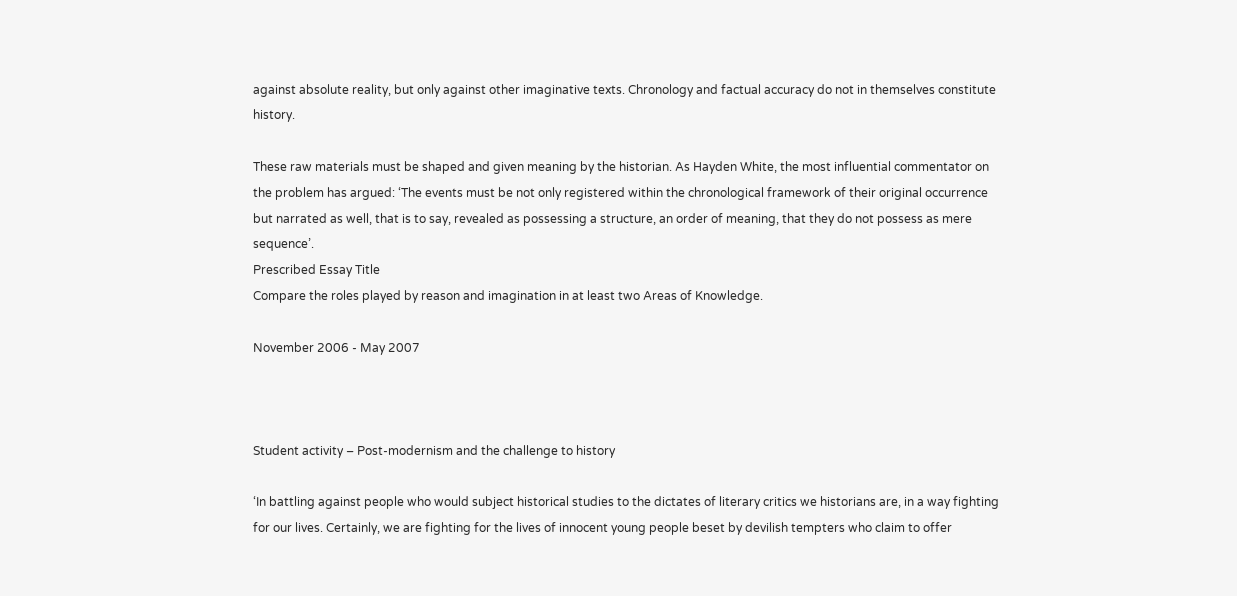against absolute reality, but only against other imaginative texts. Chronology and factual accuracy do not in themselves constitute history.

These raw materials must be shaped and given meaning by the historian. As Hayden White, the most influential commentator on the problem has argued: ‘The events must be not only registered within the chronological framework of their original occurrence but narrated as well, that is to say, revealed as possessing a structure, an order of meaning, that they do not possess as mere sequence’.
Prescribed Essay Title
Compare the roles played by reason and imagination in at least two Areas of Knowledge.

November 2006 - May 2007



Student activity – Post-modernism and the challenge to history

‘In battling against people who would subject historical studies to the dictates of literary critics we historians are, in a way fighting for our lives. Certainly, we are fighting for the lives of innocent young people beset by devilish tempters who claim to offer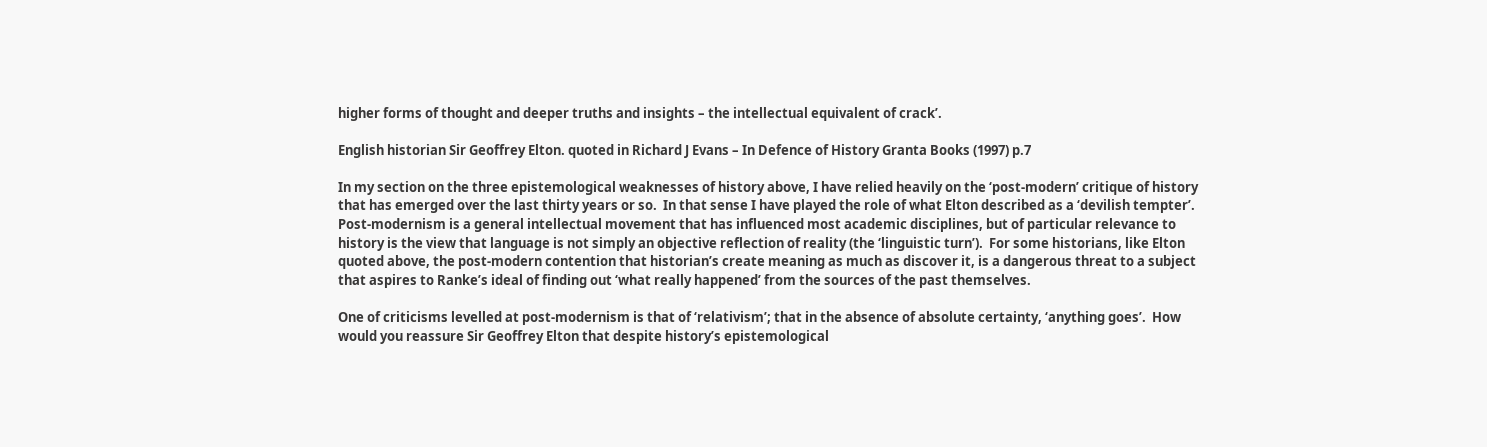higher forms of thought and deeper truths and insights – the intellectual equivalent of crack’.

English historian Sir Geoffrey Elton. quoted in Richard J Evans – In Defence of History Granta Books (1997) p.7

In my section on the three epistemological weaknesses of history above, I have relied heavily on the ‘post-modern’ critique of history that has emerged over the last thirty years or so.  In that sense I have played the role of what Elton described as a ‘devilish tempter’. Post-modernism is a general intellectual movement that has influenced most academic disciplines, but of particular relevance to history is the view that language is not simply an objective reflection of reality (the ‘linguistic turn’).  For some historians, like Elton quoted above, the post-modern contention that historian’s create meaning as much as discover it, is a dangerous threat to a subject that aspires to Ranke’s ideal of finding out ‘what really happened’ from the sources of the past themselves.

One of criticisms levelled at post-modernism is that of ‘relativism’; that in the absence of absolute certainty, ‘anything goes’.  How would you reassure Sir Geoffrey Elton that despite history’s epistemological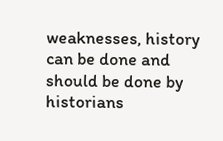weaknesses, history can be done and should be done by historians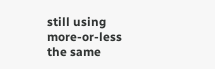still using more-or-less the same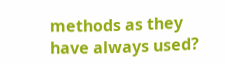methods as they have always used?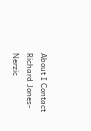About I Contact Richard Jones-Nerzic